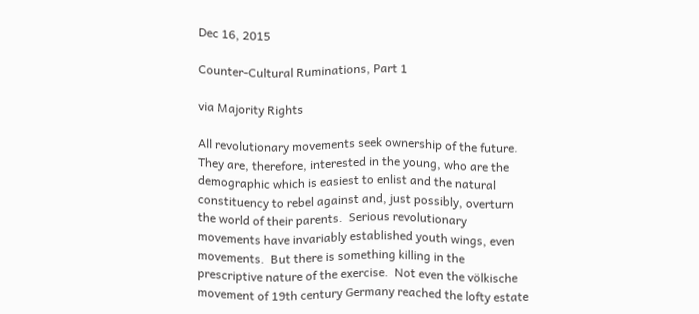Dec 16, 2015

Counter-Cultural Ruminations, Part 1

via Majority Rights

All revolutionary movements seek ownership of the future.  They are, therefore, interested in the young, who are the demographic which is easiest to enlist and the natural constituency to rebel against and, just possibly, overturn the world of their parents.  Serious revolutionary movements have invariably established youth wings, even movements.  But there is something killing in the prescriptive nature of the exercise.  Not even the völkische movement of 19th century Germany reached the lofty estate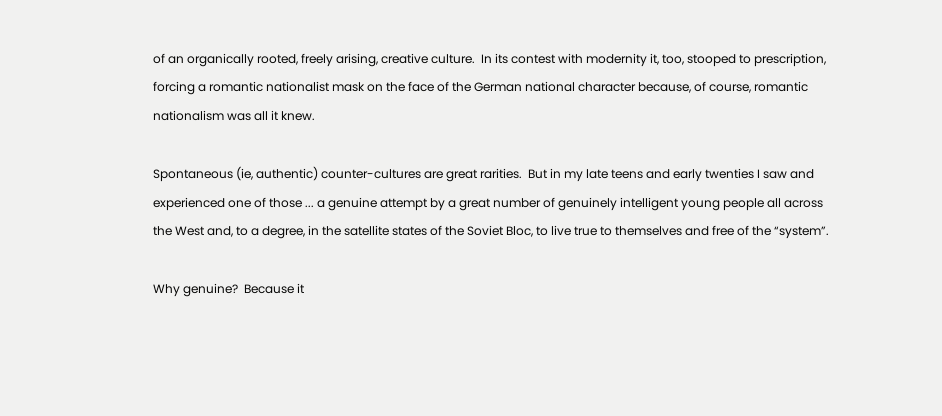of an organically rooted, freely arising, creative culture.  In its contest with modernity it, too, stooped to prescription, forcing a romantic nationalist mask on the face of the German national character because, of course, romantic nationalism was all it knew.

Spontaneous (ie, authentic) counter-cultures are great rarities.  But in my late teens and early twenties I saw and experienced one of those ... a genuine attempt by a great number of genuinely intelligent young people all across the West and, to a degree, in the satellite states of the Soviet Bloc, to live true to themselves and free of the “system”.

Why genuine?  Because it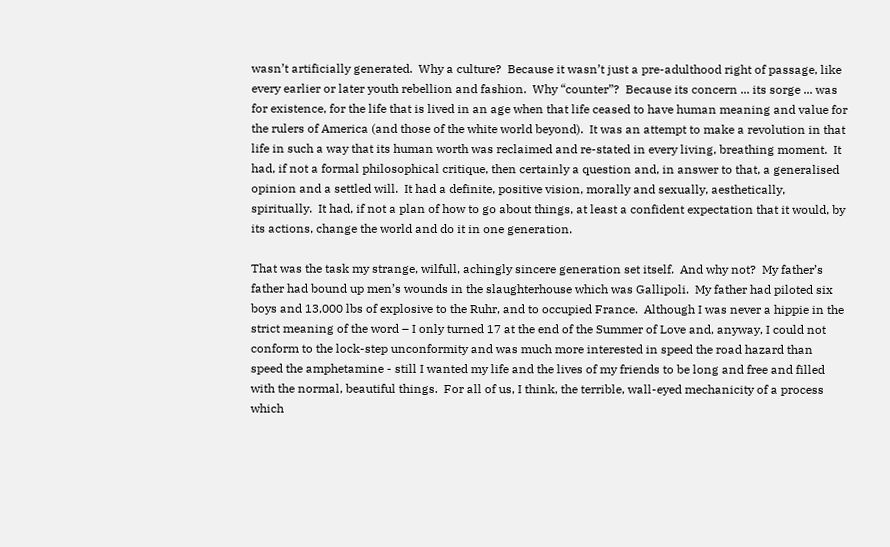wasn’t artificially generated.  Why a culture?  Because it wasn’t just a pre-adulthood right of passage, like every earlier or later youth rebellion and fashion.  Why “counter”?  Because its concern ... its sorge ... was for existence, for the life that is lived in an age when that life ceased to have human meaning and value for the rulers of America (and those of the white world beyond).  It was an attempt to make a revolution in that life in such a way that its human worth was reclaimed and re-stated in every living, breathing moment.  It had, if not a formal philosophical critique, then certainly a question and, in answer to that, a generalised opinion and a settled will.  It had a definite, positive vision, morally and sexually, aesthetically, spiritually.  It had, if not a plan of how to go about things, at least a confident expectation that it would, by its actions, change the world and do it in one generation.

That was the task my strange, wilfull, achingly sincere generation set itself.  And why not?  My father’s father had bound up men’s wounds in the slaughterhouse which was Gallipoli.  My father had piloted six boys and 13,000 lbs of explosive to the Ruhr, and to occupied France.  Although I was never a hippie in the strict meaning of the word – I only turned 17 at the end of the Summer of Love and, anyway, I could not conform to the lock-step unconformity and was much more interested in speed the road hazard than speed the amphetamine - still I wanted my life and the lives of my friends to be long and free and filled with the normal, beautiful things.  For all of us, I think, the terrible, wall-eyed mechanicity of a process which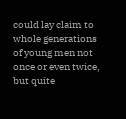could lay claim to whole generations of young men not once or even twice, but quite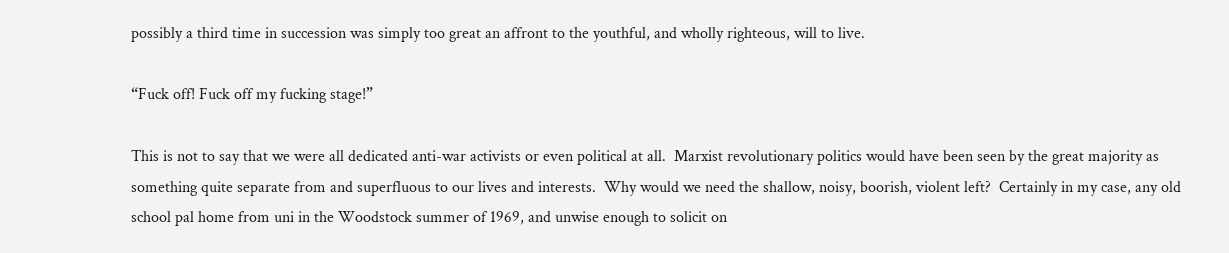possibly a third time in succession was simply too great an affront to the youthful, and wholly righteous, will to live.

“Fuck off! Fuck off my fucking stage!”

This is not to say that we were all dedicated anti-war activists or even political at all.  Marxist revolutionary politics would have been seen by the great majority as something quite separate from and superfluous to our lives and interests.  Why would we need the shallow, noisy, boorish, violent left?  Certainly in my case, any old school pal home from uni in the Woodstock summer of 1969, and unwise enough to solicit on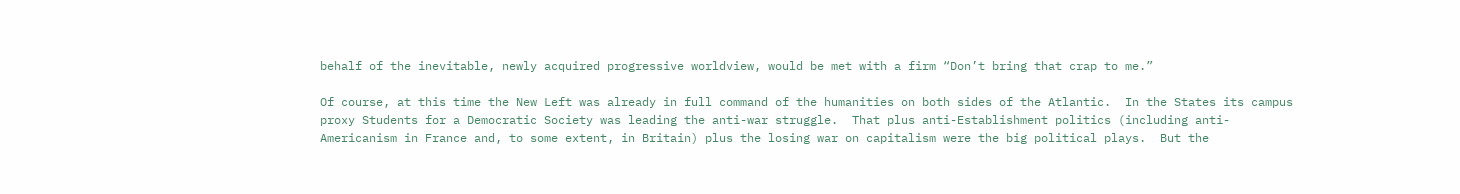behalf of the inevitable, newly acquired progressive worldview, would be met with a firm “Don’t bring that crap to me.”

Of course, at this time the New Left was already in full command of the humanities on both sides of the Atlantic.  In the States its campus proxy Students for a Democratic Society was leading the anti-war struggle.  That plus anti-Establishment politics (including anti-Americanism in France and, to some extent, in Britain) plus the losing war on capitalism were the big political plays.  But the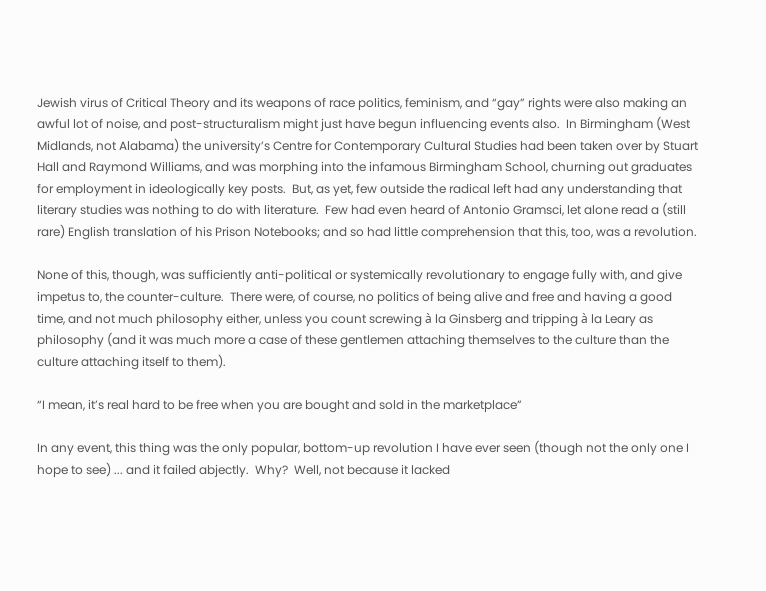Jewish virus of Critical Theory and its weapons of race politics, feminism, and “gay” rights were also making an awful lot of noise, and post-structuralism might just have begun influencing events also.  In Birmingham (West Midlands, not Alabama) the university’s Centre for Contemporary Cultural Studies had been taken over by Stuart Hall and Raymond Williams, and was morphing into the infamous Birmingham School, churning out graduates for employment in ideologically key posts.  But, as yet, few outside the radical left had any understanding that literary studies was nothing to do with literature.  Few had even heard of Antonio Gramsci, let alone read a (still rare) English translation of his Prison Notebooks; and so had little comprehension that this, too, was a revolution.

None of this, though, was sufficiently anti-political or systemically revolutionary to engage fully with, and give impetus to, the counter-culture.  There were, of course, no politics of being alive and free and having a good time, and not much philosophy either, unless you count screwing à la Ginsberg and tripping à la Leary as philosophy (and it was much more a case of these gentlemen attaching themselves to the culture than the culture attaching itself to them).

“I mean, it’s real hard to be free when you are bought and sold in the marketplace”

In any event, this thing was the only popular, bottom-up revolution I have ever seen (though not the only one I hope to see) ... and it failed abjectly.  Why?  Well, not because it lacked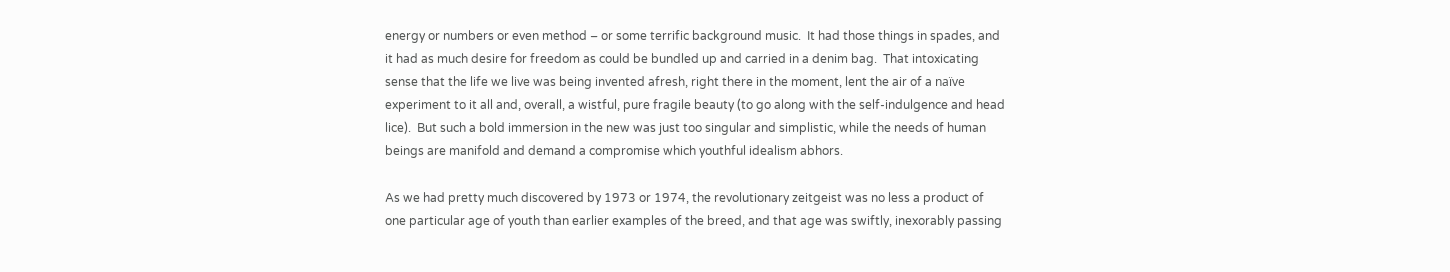energy or numbers or even method – or some terrific background music.  It had those things in spades, and it had as much desire for freedom as could be bundled up and carried in a denim bag.  That intoxicating sense that the life we live was being invented afresh, right there in the moment, lent the air of a naïve experiment to it all and, overall, a wistful, pure fragile beauty (to go along with the self-indulgence and head lice).  But such a bold immersion in the new was just too singular and simplistic, while the needs of human beings are manifold and demand a compromise which youthful idealism abhors.

As we had pretty much discovered by 1973 or 1974, the revolutionary zeitgeist was no less a product of one particular age of youth than earlier examples of the breed, and that age was swiftly, inexorably passing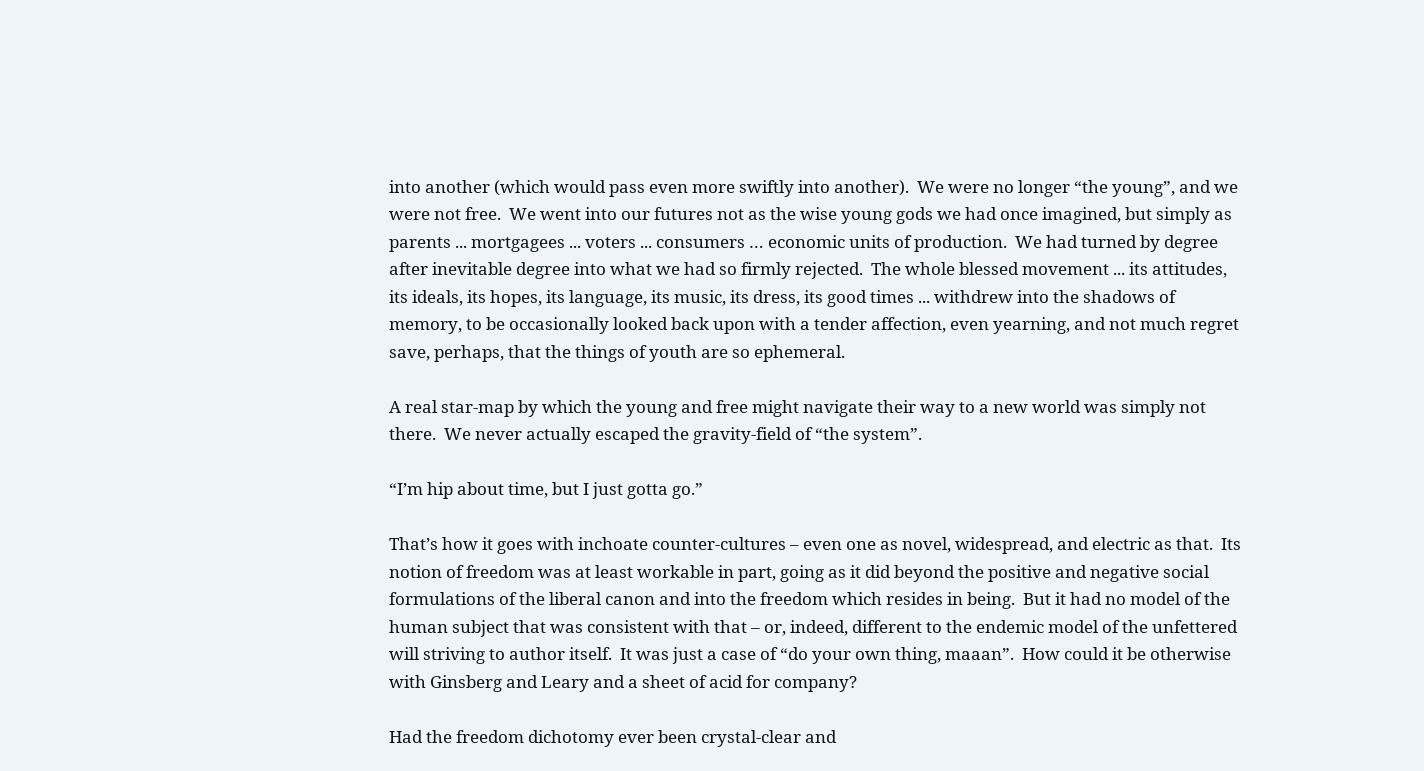into another (which would pass even more swiftly into another).  We were no longer “the young”, and we were not free.  We went into our futures not as the wise young gods we had once imagined, but simply as parents ... mortgagees ... voters ... consumers … economic units of production.  We had turned by degree after inevitable degree into what we had so firmly rejected.  The whole blessed movement ... its attitudes, its ideals, its hopes, its language, its music, its dress, its good times ... withdrew into the shadows of memory, to be occasionally looked back upon with a tender affection, even yearning, and not much regret save, perhaps, that the things of youth are so ephemeral.

A real star-map by which the young and free might navigate their way to a new world was simply not there.  We never actually escaped the gravity-field of “the system”.

“I’m hip about time, but I just gotta go.”

That’s how it goes with inchoate counter-cultures – even one as novel, widespread, and electric as that.  Its notion of freedom was at least workable in part, going as it did beyond the positive and negative social formulations of the liberal canon and into the freedom which resides in being.  But it had no model of the human subject that was consistent with that – or, indeed, different to the endemic model of the unfettered will striving to author itself.  It was just a case of “do your own thing, maaan”.  How could it be otherwise with Ginsberg and Leary and a sheet of acid for company?

Had the freedom dichotomy ever been crystal-clear and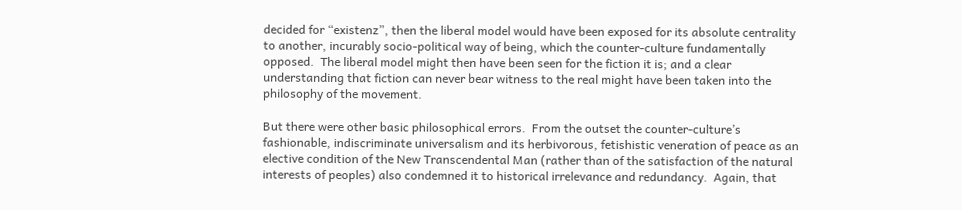decided for “existenz”, then the liberal model would have been exposed for its absolute centrality to another, incurably socio-political way of being, which the counter-culture fundamentally opposed.  The liberal model might then have been seen for the fiction it is; and a clear understanding that fiction can never bear witness to the real might have been taken into the philosophy of the movement.

But there were other basic philosophical errors.  From the outset the counter-culture’s fashionable, indiscriminate universalism and its herbivorous, fetishistic veneration of peace as an elective condition of the New Transcendental Man (rather than of the satisfaction of the natural interests of peoples) also condemned it to historical irrelevance and redundancy.  Again, that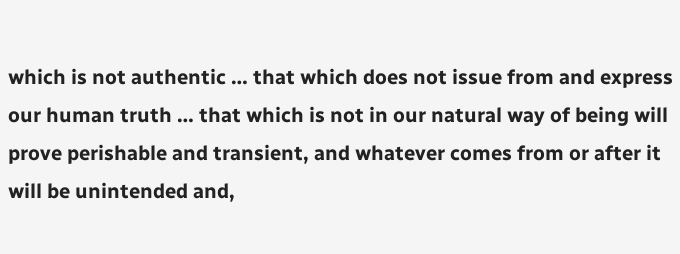which is not authentic … that which does not issue from and express our human truth … that which is not in our natural way of being will prove perishable and transient, and whatever comes from or after it will be unintended and,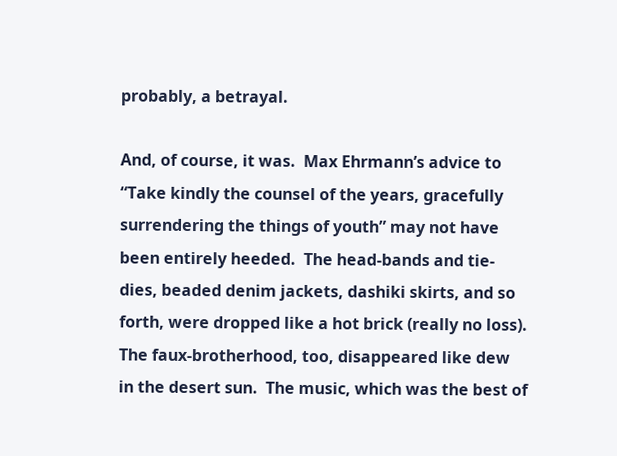probably, a betrayal.

And, of course, it was.  Max Ehrmann’s advice to “Take kindly the counsel of the years, gracefully surrendering the things of youth” may not have been entirely heeded.  The head-bands and tie-dies, beaded denim jackets, dashiki skirts, and so forth, were dropped like a hot brick (really no loss).  The faux-brotherhood, too, disappeared like dew in the desert sun.  The music, which was the best of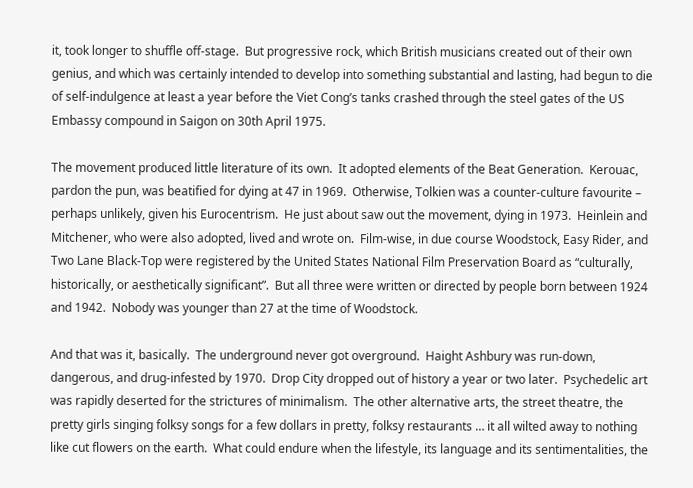it, took longer to shuffle off-stage.  But progressive rock, which British musicians created out of their own genius, and which was certainly intended to develop into something substantial and lasting, had begun to die of self-indulgence at least a year before the Viet Cong’s tanks crashed through the steel gates of the US Embassy compound in Saigon on 30th April 1975.

The movement produced little literature of its own.  It adopted elements of the Beat Generation.  Kerouac, pardon the pun, was beatified for dying at 47 in 1969.  Otherwise, Tolkien was a counter-culture favourite – perhaps unlikely, given his Eurocentrism.  He just about saw out the movement, dying in 1973.  Heinlein and Mitchener, who were also adopted, lived and wrote on.  Film-wise, in due course Woodstock, Easy Rider, and Two Lane Black-Top were registered by the United States National Film Preservation Board as “culturally, historically, or aesthetically significant”.  But all three were written or directed by people born between 1924 and 1942.  Nobody was younger than 27 at the time of Woodstock.

And that was it, basically.  The underground never got overground.  Haight Ashbury was run-down, dangerous, and drug-infested by 1970.  Drop City dropped out of history a year or two later.  Psychedelic art was rapidly deserted for the strictures of minimalism.  The other alternative arts, the street theatre, the pretty girls singing folksy songs for a few dollars in pretty, folksy restaurants … it all wilted away to nothing like cut flowers on the earth.  What could endure when the lifestyle, its language and its sentimentalities, the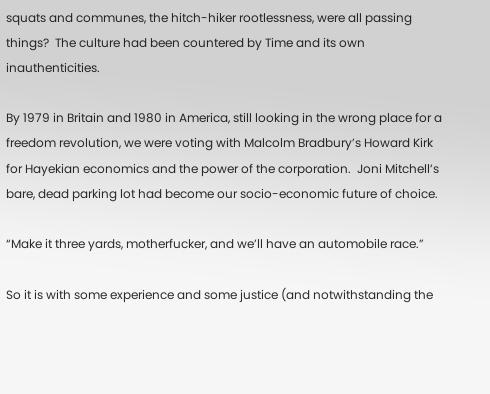squats and communes, the hitch-hiker rootlessness, were all passing things?  The culture had been countered by Time and its own inauthenticities.

By 1979 in Britain and 1980 in America, still looking in the wrong place for a freedom revolution, we were voting with Malcolm Bradbury’s Howard Kirk for Hayekian economics and the power of the corporation.  Joni Mitchell’s bare, dead parking lot had become our socio-economic future of choice.

“Make it three yards, motherfucker, and we’ll have an automobile race.”

So it is with some experience and some justice (and notwithstanding the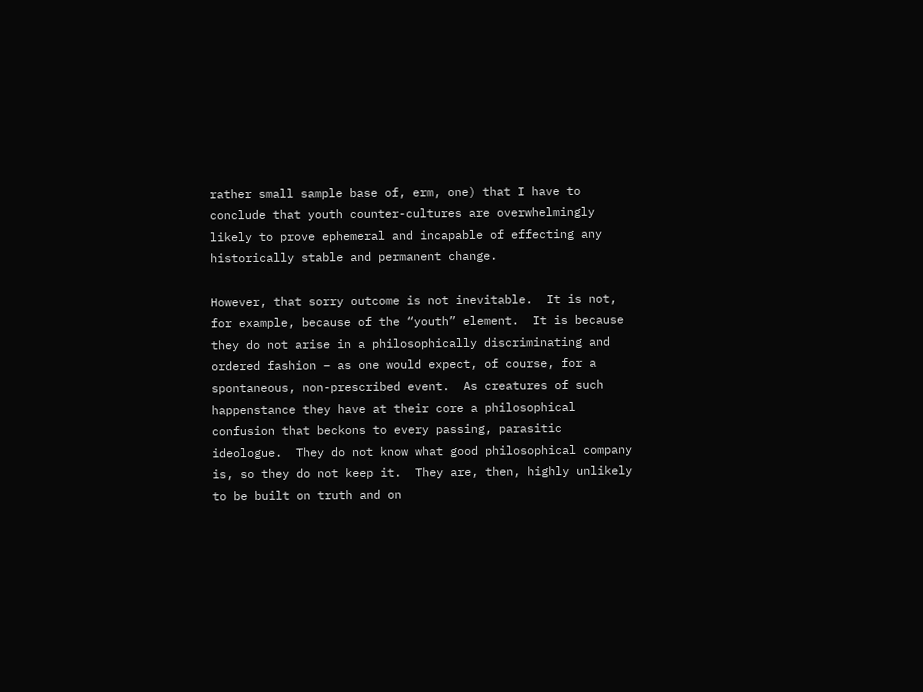rather small sample base of, erm, one) that I have to conclude that youth counter-cultures are overwhelmingly likely to prove ephemeral and incapable of effecting any historically stable and permanent change.

However, that sorry outcome is not inevitable.  It is not, for example, because of the “youth” element.  It is because they do not arise in a philosophically discriminating and ordered fashion – as one would expect, of course, for a spontaneous, non-prescribed event.  As creatures of such happenstance they have at their core a philosophical confusion that beckons to every passing, parasitic ideologue.  They do not know what good philosophical company is, so they do not keep it.  They are, then, highly unlikely to be built on truth and on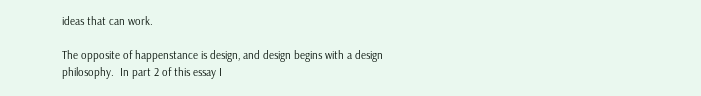ideas that can work.

The opposite of happenstance is design, and design begins with a design philosophy.  In part 2 of this essay I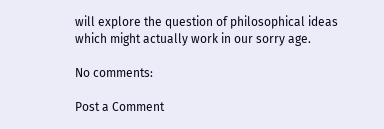will explore the question of philosophical ideas which might actually work in our sorry age.

No comments:

Post a Comment